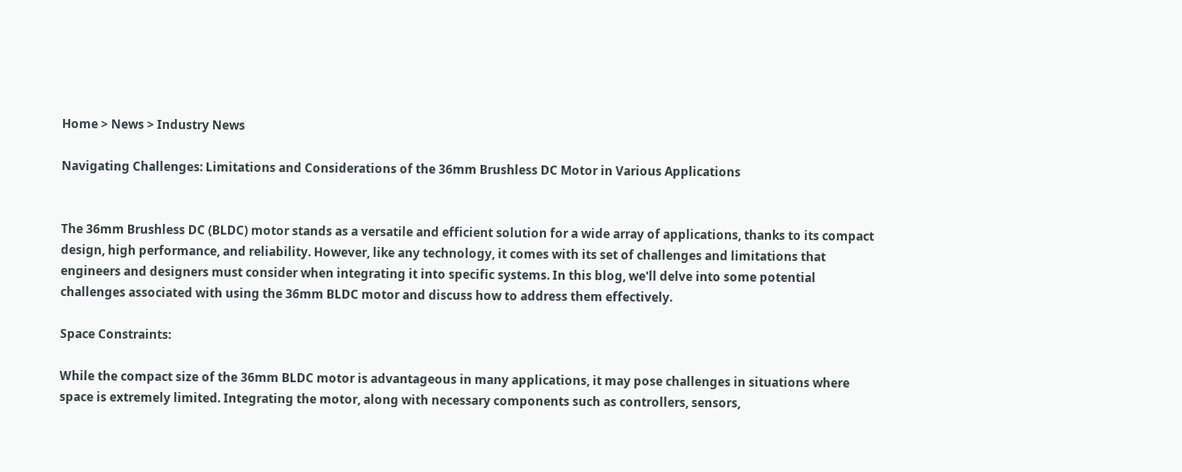Home > News > Industry News

Navigating Challenges: Limitations and Considerations of the 36mm Brushless DC Motor in Various Applications


The 36mm Brushless DC (BLDC) motor stands as a versatile and efficient solution for a wide array of applications, thanks to its compact design, high performance, and reliability. However, like any technology, it comes with its set of challenges and limitations that engineers and designers must consider when integrating it into specific systems. In this blog, we'll delve into some potential challenges associated with using the 36mm BLDC motor and discuss how to address them effectively.

Space Constraints:

While the compact size of the 36mm BLDC motor is advantageous in many applications, it may pose challenges in situations where space is extremely limited. Integrating the motor, along with necessary components such as controllers, sensors,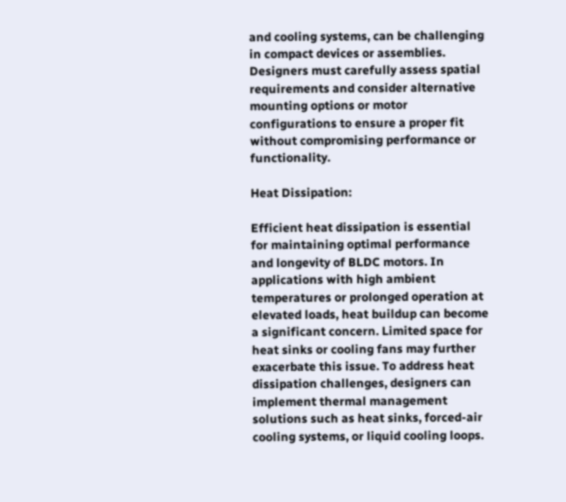and cooling systems, can be challenging in compact devices or assemblies. Designers must carefully assess spatial requirements and consider alternative mounting options or motor configurations to ensure a proper fit without compromising performance or functionality.

Heat Dissipation:

Efficient heat dissipation is essential for maintaining optimal performance and longevity of BLDC motors. In applications with high ambient temperatures or prolonged operation at elevated loads, heat buildup can become a significant concern. Limited space for heat sinks or cooling fans may further exacerbate this issue. To address heat dissipation challenges, designers can implement thermal management solutions such as heat sinks, forced-air cooling systems, or liquid cooling loops.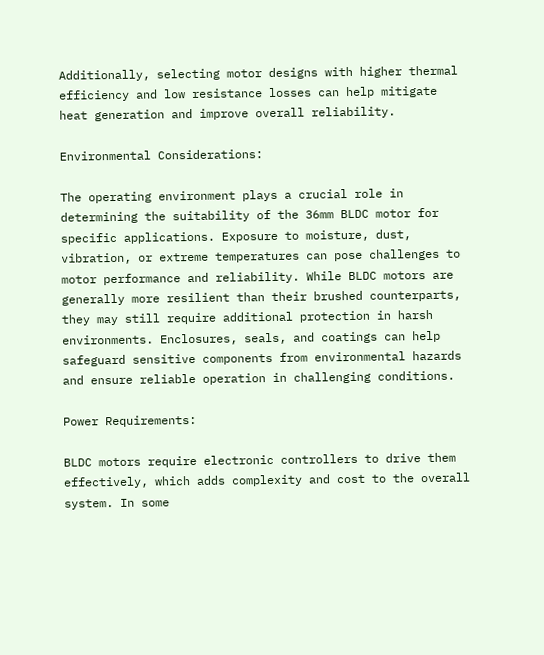Additionally, selecting motor designs with higher thermal efficiency and low resistance losses can help mitigate heat generation and improve overall reliability.

Environmental Considerations:

The operating environment plays a crucial role in determining the suitability of the 36mm BLDC motor for specific applications. Exposure to moisture, dust, vibration, or extreme temperatures can pose challenges to motor performance and reliability. While BLDC motors are generally more resilient than their brushed counterparts, they may still require additional protection in harsh environments. Enclosures, seals, and coatings can help safeguard sensitive components from environmental hazards and ensure reliable operation in challenging conditions.

Power Requirements:

BLDC motors require electronic controllers to drive them effectively, which adds complexity and cost to the overall system. In some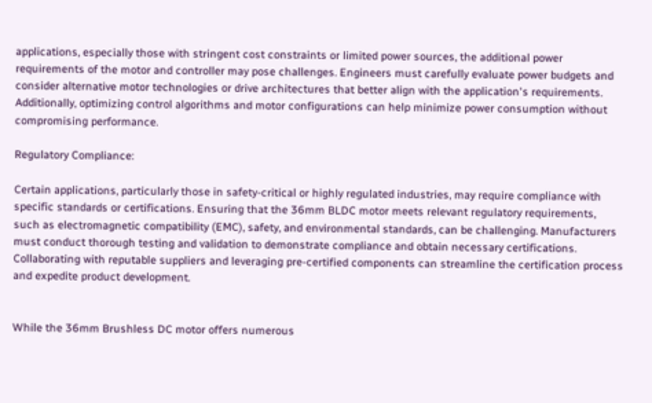applications, especially those with stringent cost constraints or limited power sources, the additional power requirements of the motor and controller may pose challenges. Engineers must carefully evaluate power budgets and consider alternative motor technologies or drive architectures that better align with the application's requirements. Additionally, optimizing control algorithms and motor configurations can help minimize power consumption without compromising performance.

Regulatory Compliance:

Certain applications, particularly those in safety-critical or highly regulated industries, may require compliance with specific standards or certifications. Ensuring that the 36mm BLDC motor meets relevant regulatory requirements, such as electromagnetic compatibility (EMC), safety, and environmental standards, can be challenging. Manufacturers must conduct thorough testing and validation to demonstrate compliance and obtain necessary certifications. Collaborating with reputable suppliers and leveraging pre-certified components can streamline the certification process and expedite product development.


While the 36mm Brushless DC motor offers numerous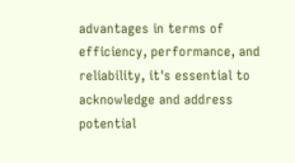advantages in terms of efficiency, performance, and reliability, it's essential to acknowledge and address potential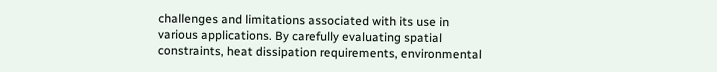challenges and limitations associated with its use in various applications. By carefully evaluating spatial constraints, heat dissipation requirements, environmental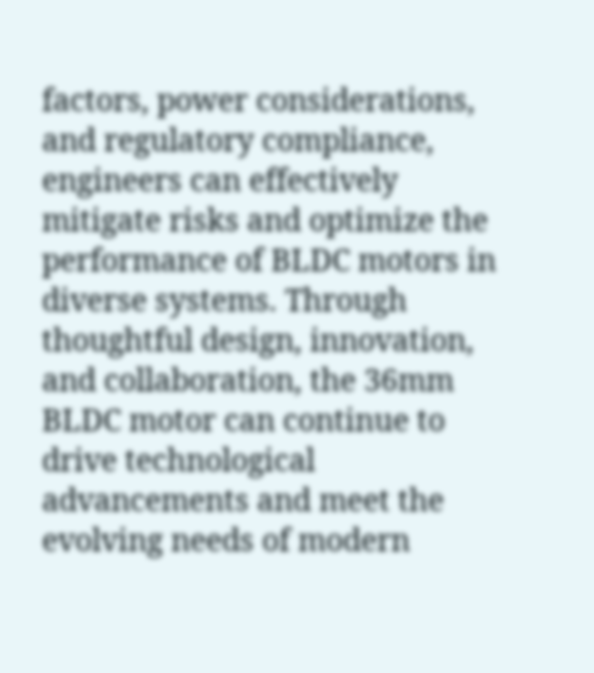factors, power considerations, and regulatory compliance, engineers can effectively mitigate risks and optimize the performance of BLDC motors in diverse systems. Through thoughtful design, innovation, and collaboration, the 36mm BLDC motor can continue to drive technological advancements and meet the evolving needs of modern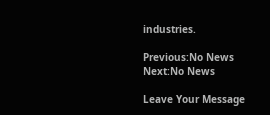industries.

Previous:No News
Next:No News

Leave Your Message